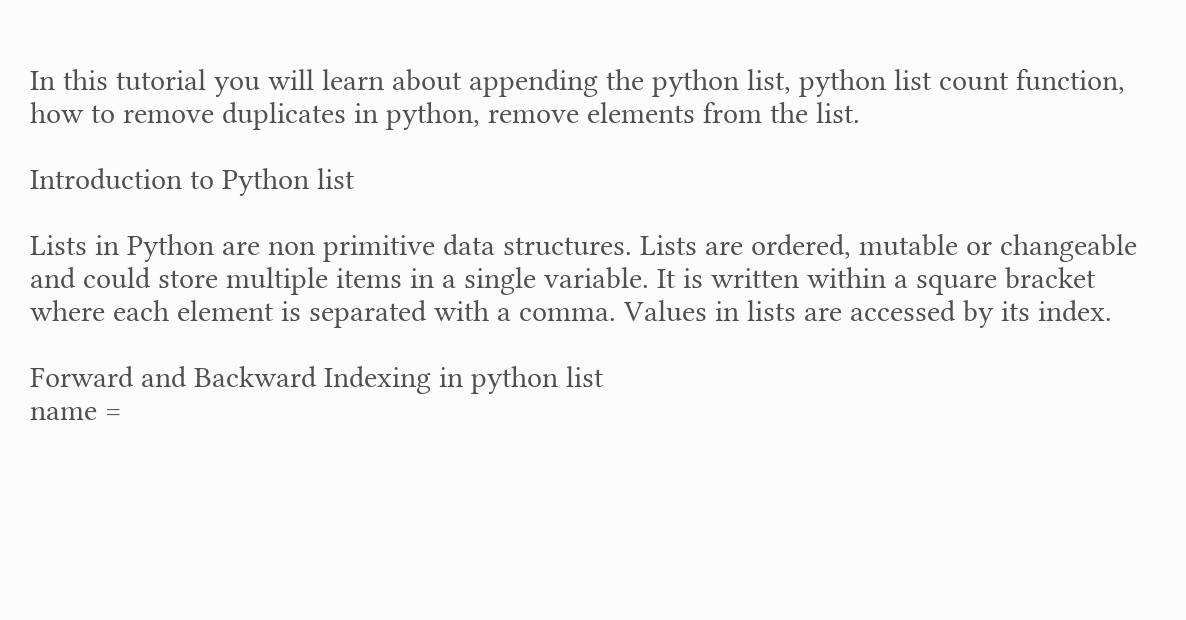In this tutorial you will learn about appending the python list, python list count function, how to remove duplicates in python, remove elements from the list.

Introduction to Python list

Lists in Python are non primitive data structures. Lists are ordered, mutable or changeable and could store multiple items in a single variable. It is written within a square bracket where each element is separated with a comma. Values in lists are accessed by its index.

Forward and Backward Indexing in python list
name =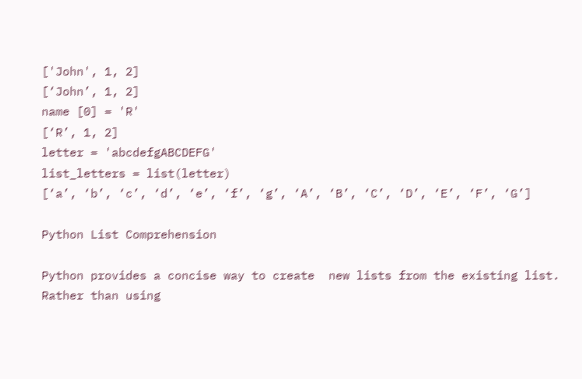['John', 1, 2]
[‘John’, 1, 2]
name [0] = 'R'
[‘R’, 1, 2]
letter = 'abcdefgABCDEFG'
list_letters = list(letter)
[‘a’, ‘b’, ‘c’, ‘d’, ‘e’, ‘f’, ‘g’, ‘A’, ‘B’, ‘C’, ‘D’, ‘E’, ‘F’, ‘G’]

Python List Comprehension

Python provides a concise way to create  new lists from the existing list. Rather than using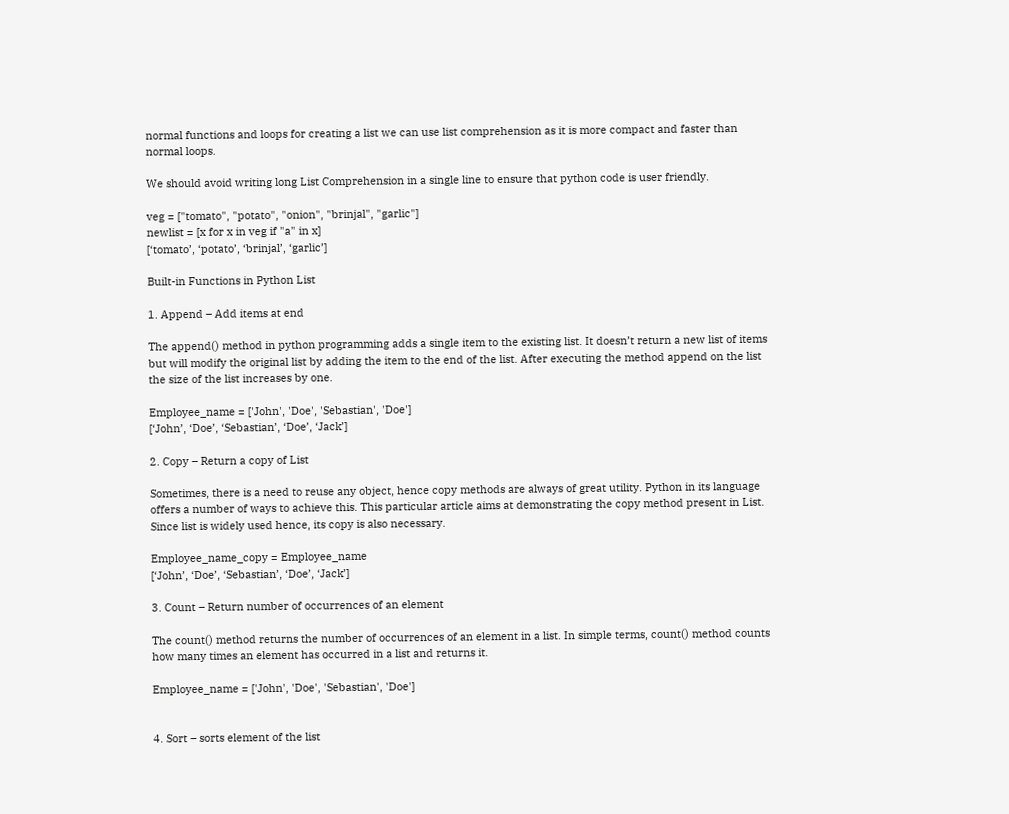normal functions and loops for creating a list we can use list comprehension as it is more compact and faster than normal loops.

We should avoid writing long List Comprehension in a single line to ensure that python code is user friendly.

veg = ["tomato", "potato", "onion", "brinjal", "garlic"]
newlist = [x for x in veg if "a" in x]
[‘tomato’, ‘potato’, ‘brinjal’, ‘garlic’]

Built-in Functions in Python List

1. Append – Add items at end

The append() method in python programming adds a single item to the existing list. It doesn’t return a new list of items but will modify the original list by adding the item to the end of the list. After executing the method append on the list the size of the list increases by one.

Employee_name = ['John', 'Doe', 'Sebastian', 'Doe']
[‘John’, ‘Doe’, ‘Sebastian’, ‘Doe’, ‘Jack’]

2. Copy – Return a copy of List

Sometimes, there is a need to reuse any object, hence copy methods are always of great utility. Python in its language offers a number of ways to achieve this. This particular article aims at demonstrating the copy method present in List. Since list is widely used hence, its copy is also necessary.

Employee_name_copy = Employee_name
[‘John’, ‘Doe’, ‘Sebastian’, ‘Doe’, ‘Jack’]

3. Count – Return number of occurrences of an element

The count() method returns the number of occurrences of an element in a list. In simple terms, count() method counts how many times an element has occurred in a list and returns it.

Employee_name = ['John', 'Doe', 'Sebastian', 'Doe']


4. Sort – sorts element of the list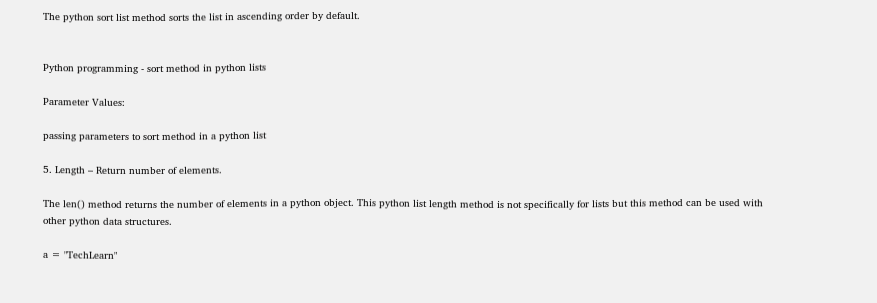The python sort list method sorts the list in ascending order by default.


Python programming - sort method in python lists

Parameter Values:

passing parameters to sort method in a python list

5. Length – Return number of elements.

The len() method returns the number of elements in a python object. This python list length method is not specifically for lists but this method can be used with other python data structures.

a = "TechLearn"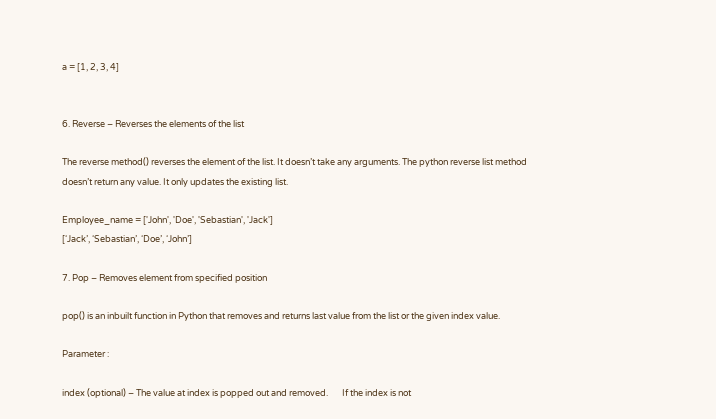a = [1, 2, 3, 4]


6. Reverse – Reverses the elements of the list

The reverse method() reverses the element of the list. It doesn’t take any arguments. The python reverse list method doesn’t return any value. It only updates the existing list.

Employee_name = ['John', 'Doe', 'Sebastian', 'Jack']
[‘Jack’, ‘Sebastian’, ‘Doe’, ‘John’]

7. Pop – Removes element from specified position

pop() is an inbuilt function in Python that removes and returns last value from the list or the given index value.

Parameter :

index (optional) – The value at index is popped out and removed.       If the index is not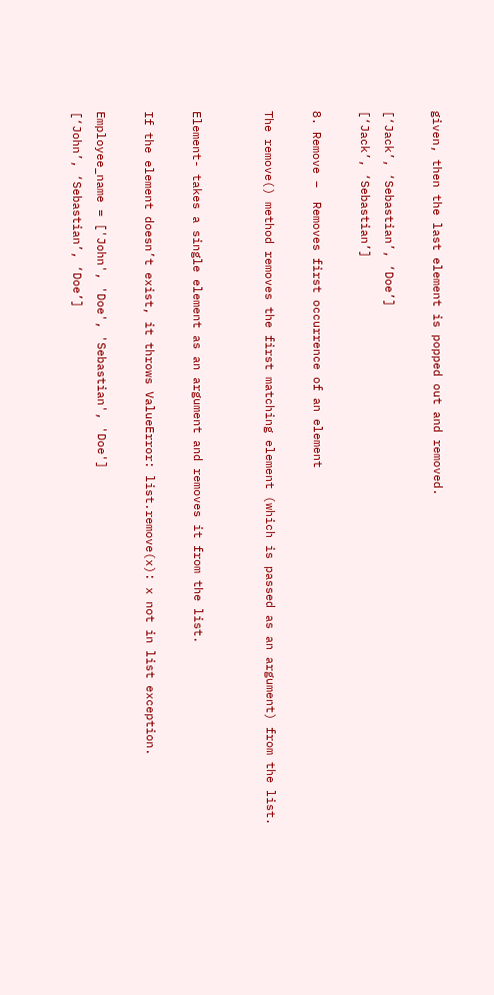given, then the last element is popped out and removed.

[‘Jack’, ‘Sebastian’, ‘Doe’]
[‘Jack’, ‘Sebastian’]

8. Remove –  Removes first occurrence of an element

The remove() method removes the first matching element (which is passed as an argument) from the list.


Element- takes a single element as an argument and removes it from the list.

If the element doesn’t exist, it throws ValueError: list.remove(x): x not in list exception.

Employee_name = ['John', 'Doe', 'Sebastian', 'Doe']
[‘John’, ‘Sebastian’, ‘Doe’]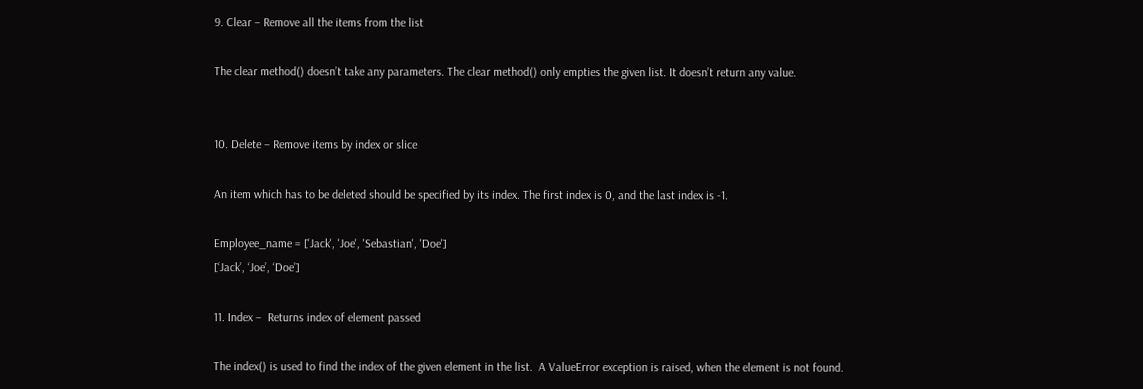9. Clear – Remove all the items from the list

The clear method() doesn’t take any parameters. The clear method() only empties the given list. It doesn’t return any value.


10. Delete – Remove items by index or slice

An item which has to be deleted should be specified by its index. The first index is 0, and the last index is -1.

Employee_name = ['Jack', 'Joe', 'Sebastian', 'Doe']
[‘Jack’, ‘Joe’, ‘Doe’]

11. Index –  Returns index of element passed

The index() is used to find the index of the given element in the list.  A ValueError exception is raised, when the element is not found.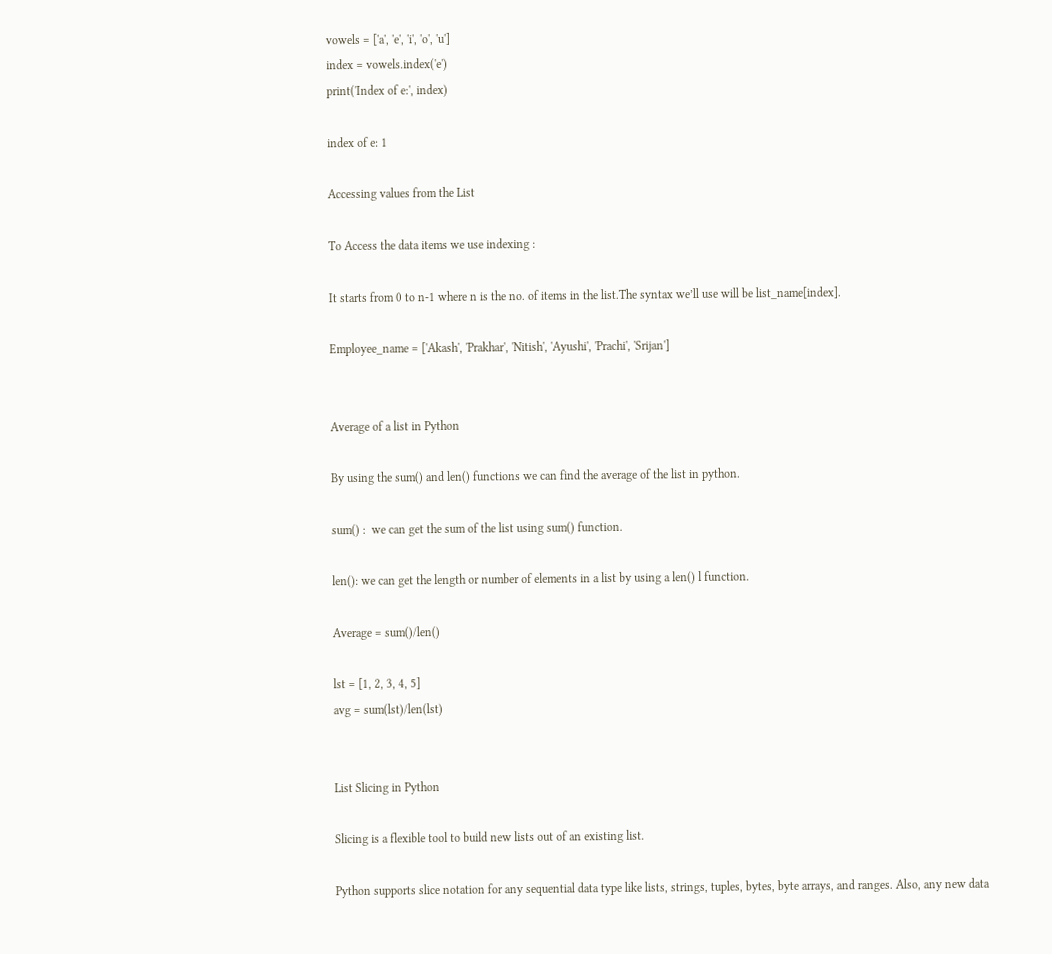vowels = ['a', 'e', 'i', 'o', 'u']
index = vowels.index('e')
print('Index of e:', index)

index of e: 1

Accessing values from the List

To Access the data items we use indexing :

It starts from 0 to n-1 where n is the no. of items in the list.The syntax we’ll use will be list_name[index].

Employee_name = ['Akash', 'Prakhar', 'Nitish', 'Ayushi', 'Prachi', 'Srijan']


Average of a list in Python

By using the sum() and len() functions we can find the average of the list in python.

sum() :  we can get the sum of the list using sum() function.

len(): we can get the length or number of elements in a list by using a len() l function.

Average = sum()/len()

lst = [1, 2, 3, 4, 5]
avg = sum(lst)/len(lst)


List Slicing in Python

Slicing is a flexible tool to build new lists out of an existing list.

Python supports slice notation for any sequential data type like lists, strings, tuples, bytes, byte arrays, and ranges. Also, any new data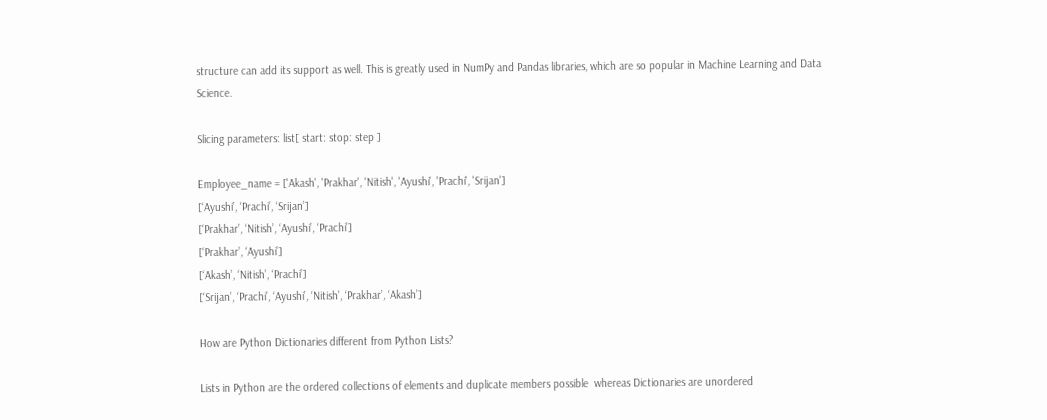structure can add its support as well. This is greatly used in NumPy and Pandas libraries, which are so popular in Machine Learning and Data Science.

Slicing parameters: list[ start: stop: step ]

Employee_name = ['Akash', 'Prakhar', 'Nitish', 'Ayushi', 'Prachi', 'Srijan']
[‘Ayushi’, ‘Prachi’, ‘Srijan’]
[‘Prakhar’, ‘Nitish’, ‘Ayushi’, ‘Prachi’]
[‘Prakhar’, ‘Ayushi’]
[‘Akash’, ‘Nitish’, ‘Prachi’]
[‘Srijan’, ‘Prachi’, ‘Ayushi’, ‘Nitish’, ‘Prakhar’, ‘Akash’]

How are Python Dictionaries different from Python Lists?

Lists in Python are the ordered collections of elements and duplicate members possible  whereas Dictionaries are unordered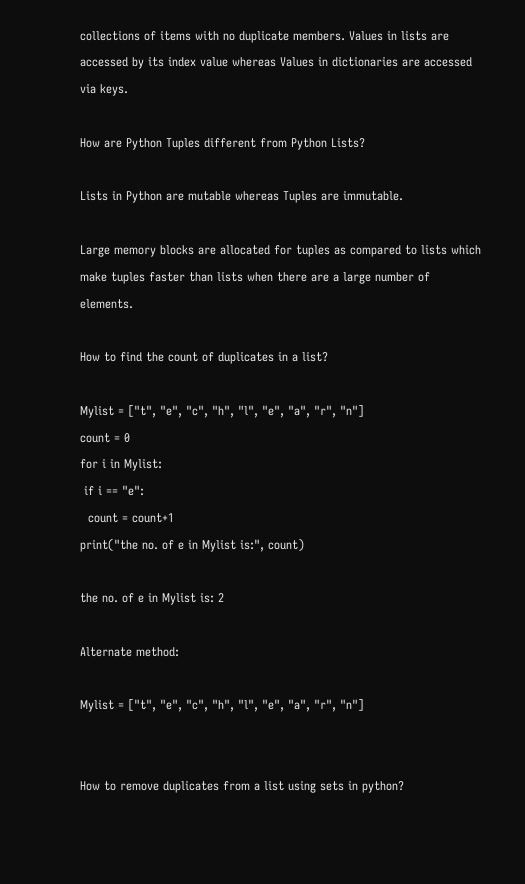collections of items with no duplicate members. Values in lists are accessed by its index value whereas Values in dictionaries are accessed via keys.

How are Python Tuples different from Python Lists?

Lists in Python are mutable whereas Tuples are immutable.

Large memory blocks are allocated for tuples as compared to lists which make tuples faster than lists when there are a large number of elements.

How to find the count of duplicates in a list?

Mylist = ["t", "e", "c", "h", "l", "e", "a", "r", "n"]
count = 0
for i in Mylist:
 if i == "e":
  count = count+1
print("the no. of e in Mylist is:", count)

the no. of e in Mylist is: 2

Alternate method:

Mylist = ["t", "e", "c", "h", "l", "e", "a", "r", "n"]


How to remove duplicates from a list using sets in python?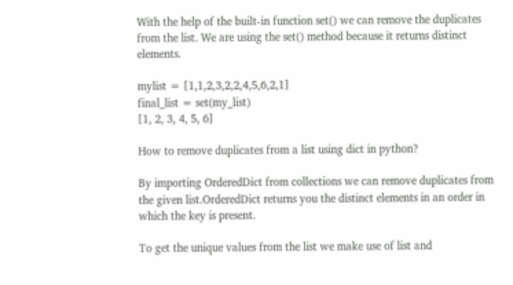With the help of the built-in function set() we can remove the duplicates from the list. We are using the set() method because it returns distinct elements.

mylist = [1,1,2,3,2,2,4,5,6,2,1]
final_list = set(my_list)
[1, 2, 3, 4, 5, 6]

How to remove duplicates from a list using dict in python?

By importing OrderedDict from collections we can remove duplicates from the given list.OrderedDict returns you the distinct elements in an order in which the key is present.

To get the unique values from the list we make use of list and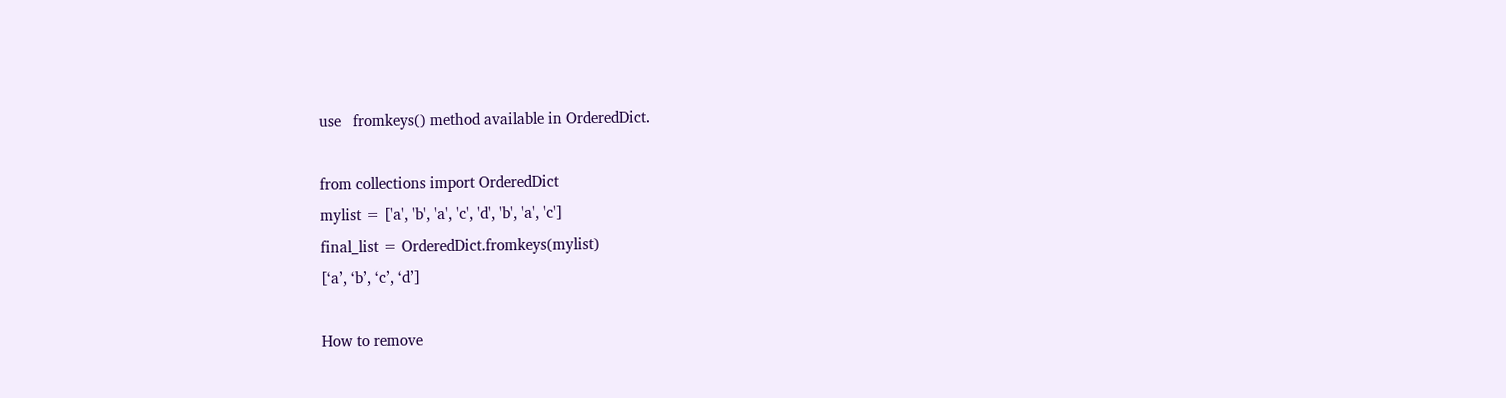use   fromkeys() method available in OrderedDict.

from collections import OrderedDict
mylist = ['a', 'b', 'a', 'c', 'd', 'b', 'a', 'c']
final_list = OrderedDict.fromkeys(mylist)
[‘a’, ‘b’, ‘c’, ‘d’]

How to remove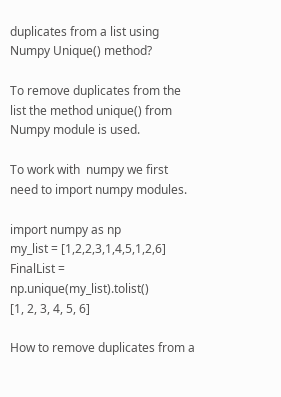duplicates from a list using Numpy Unique() method?

To remove duplicates from the list the method unique() from Numpy module is used.

To work with  numpy we first need to import numpy modules.

import numpy as np
my_list = [1,2,2,3,1,4,5,1,2,6]
FinalList = np.unique(my_list).tolist()
[1, 2, 3, 4, 5, 6]

How to remove duplicates from a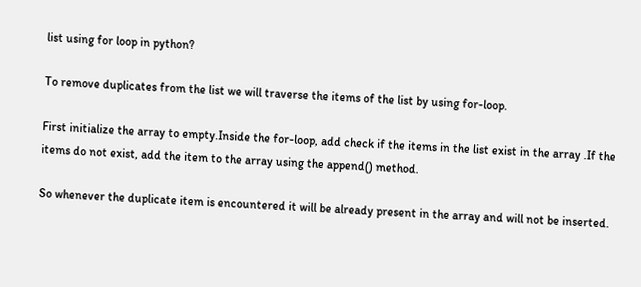list using for loop in python?

To remove duplicates from the list we will traverse the items of the list by using for-loop.

First initialize the array to empty.Inside the for-loop, add check if the items in the list exist in the array .If the items do not exist, add the item to the array using the append() method.

So whenever the duplicate item is encountered it will be already present in the array and will not be inserted.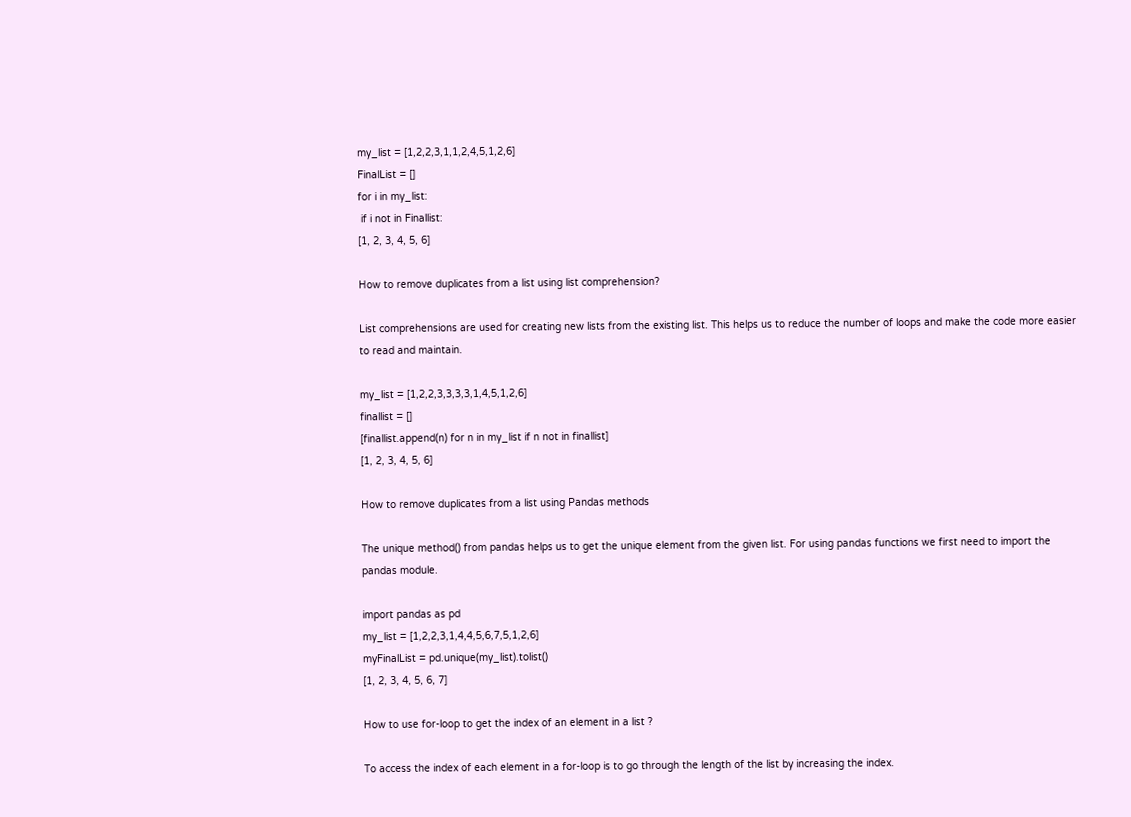my_list = [1,2,2,3,1,1,2,4,5,1,2,6]
FinalList = []
for i in my_list:
 if i not in Finallist:
[1, 2, 3, 4, 5, 6]

How to remove duplicates from a list using list comprehension?

List comprehensions are used for creating new lists from the existing list. This helps us to reduce the number of loops and make the code more easier to read and maintain.

my_list = [1,2,2,3,3,3,3,1,4,5,1,2,6]
finallist = []
[finallist.append(n) for n in my_list if n not in finallist]
[1, 2, 3, 4, 5, 6]

How to remove duplicates from a list using Pandas methods

The unique method() from pandas helps us to get the unique element from the given list. For using pandas functions we first need to import the pandas module.

import pandas as pd
my_list = [1,2,2,3,1,4,4,5,6,7,5,1,2,6]
myFinalList = pd.unique(my_list).tolist()
[1, 2, 3, 4, 5, 6, 7]

How to use for-loop to get the index of an element in a list ?

To access the index of each element in a for-loop is to go through the length of the list by increasing the index.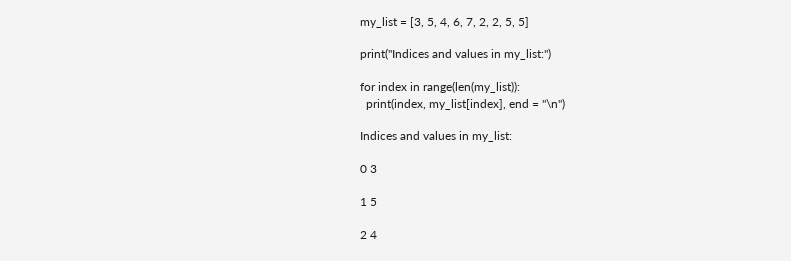my_list = [3, 5, 4, 6, 7, 2, 2, 5, 5]

print("Indices and values in my_list:")

for index in range(len(my_list)):
  print(index, my_list[index], end = "\n")

Indices and values in my_list:

0 3

1 5

2 4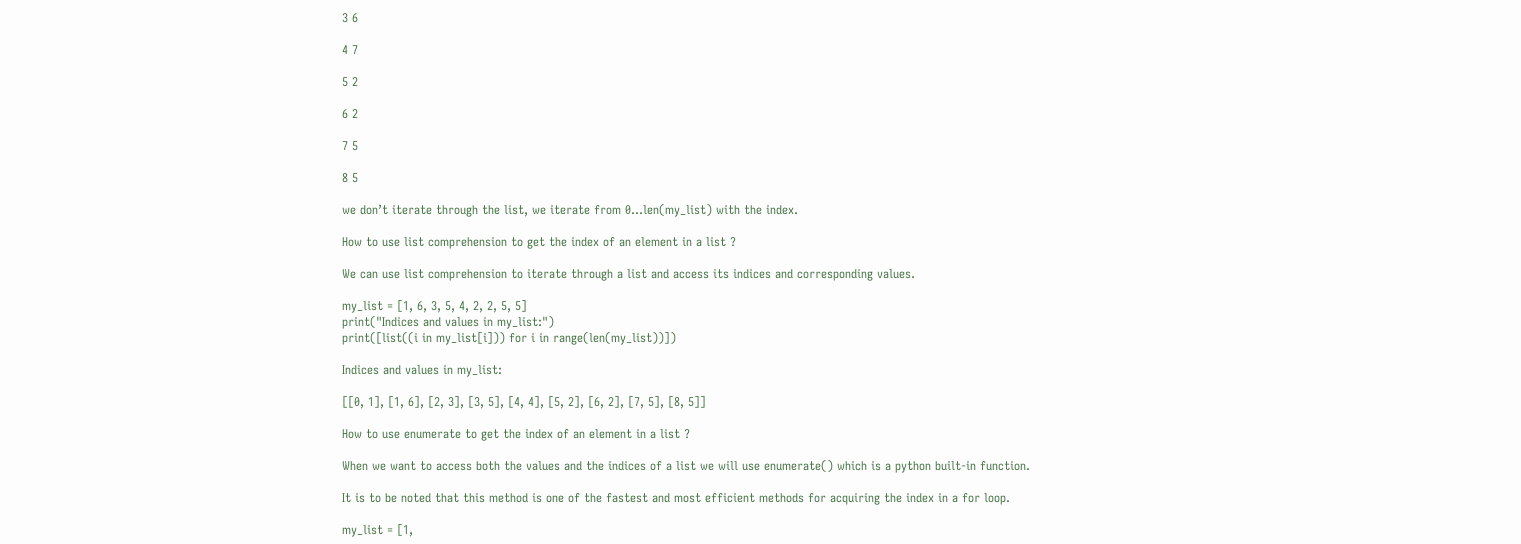3 6

4 7

5 2

6 2

7 5

8 5

we don’t iterate through the list, we iterate from 0…len(my_list) with the index.

How to use list comprehension to get the index of an element in a list ?

We can use list comprehension to iterate through a list and access its indices and corresponding values.

my_list = [1, 6, 3, 5, 4, 2, 2, 5, 5]
print("Indices and values in my_list:")
print([list((i in my_list[i])) for i in range(len(my_list))])

Indices and values in my_list:

[[0, 1], [1, 6], [2, 3], [3, 5], [4, 4], [5, 2], [6, 2], [7, 5], [8, 5]]

How to use enumerate to get the index of an element in a list ?

When we want to access both the values and the indices of a list we will use enumerate() which is a python built-in function.

It is to be noted that this method is one of the fastest and most efficient methods for acquiring the index in a for loop.

my_list = [1,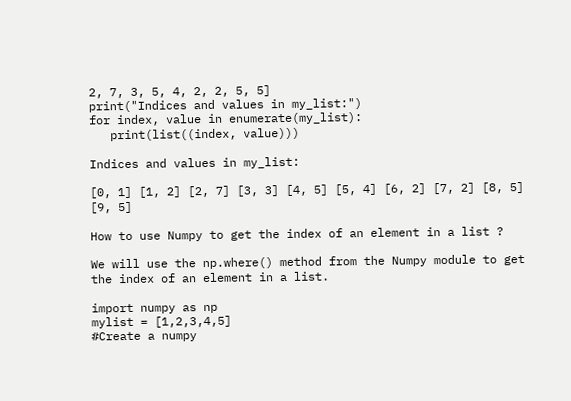2, 7, 3, 5, 4, 2, 2, 5, 5]
print("Indices and values in my_list:")
for index, value in enumerate(my_list):
   print(list((index, value)))

Indices and values in my_list:

[0, 1] [1, 2] [2, 7] [3, 3] [4, 5] [5, 4] [6, 2] [7, 2] [8, 5] [9, 5]

How to use Numpy to get the index of an element in a list ?

We will use the np.where() method from the Numpy module to get the index of an element in a list.

import numpy as np
mylist = [1,2,3,4,5]
#Create a numpy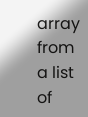array from a list of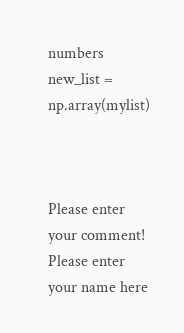numbers
new_list = np.array(mylist)



Please enter your comment!
Please enter your name here